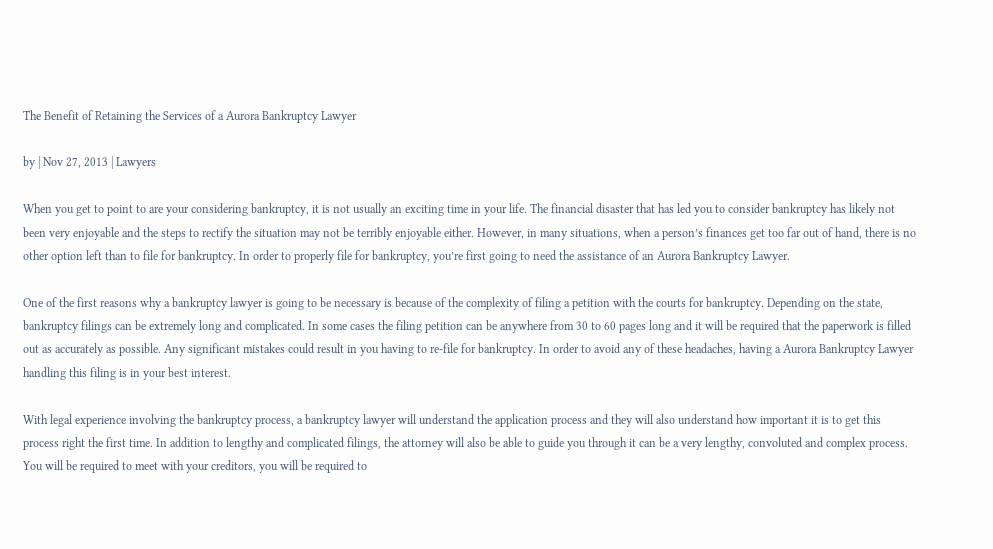The Benefit of Retaining the Services of a Aurora Bankruptcy Lawyer

by | Nov 27, 2013 | Lawyers

When you get to point to are your considering bankruptcy, it is not usually an exciting time in your life. The financial disaster that has led you to consider bankruptcy has likely not been very enjoyable and the steps to rectify the situation may not be terribly enjoyable either. However, in many situations, when a person’s finances get too far out of hand, there is no other option left than to file for bankruptcy. In order to properly file for bankruptcy, you’re first going to need the assistance of an Aurora Bankruptcy Lawyer.

One of the first reasons why a bankruptcy lawyer is going to be necessary is because of the complexity of filing a petition with the courts for bankruptcy. Depending on the state, bankruptcy filings can be extremely long and complicated. In some cases the filing petition can be anywhere from 30 to 60 pages long and it will be required that the paperwork is filled out as accurately as possible. Any significant mistakes could result in you having to re-file for bankruptcy. In order to avoid any of these headaches, having a Aurora Bankruptcy Lawyer handling this filing is in your best interest.

With legal experience involving the bankruptcy process, a bankruptcy lawyer will understand the application process and they will also understand how important it is to get this process right the first time. In addition to lengthy and complicated filings, the attorney will also be able to guide you through it can be a very lengthy, convoluted and complex process. You will be required to meet with your creditors, you will be required to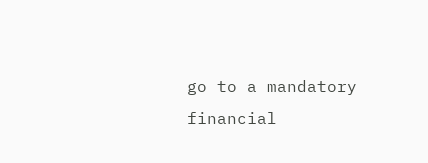go to a mandatory financial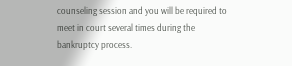counseling session and you will be required to meet in court several times during the bankruptcy process.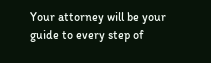Your attorney will be your guide to every step of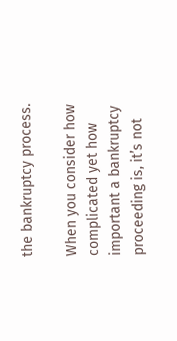the bankruptcy process.

When you consider how complicated yet how important a bankruptcy proceeding is, it’s not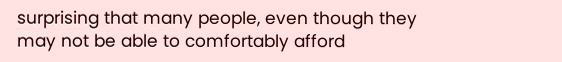surprising that many people, even though they may not be able to comfortably afford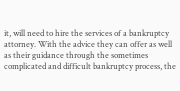it, will need to hire the services of a bankruptcy attorney. With the advice they can offer as well as their guidance through the sometimes complicated and difficult bankruptcy process, the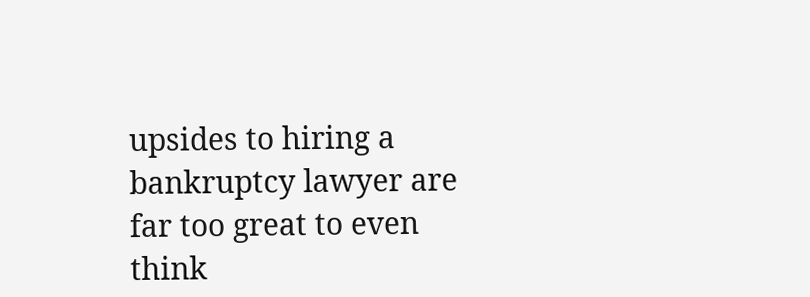upsides to hiring a bankruptcy lawyer are far too great to even think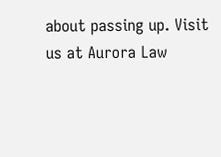about passing up. Visit us at Aurora Law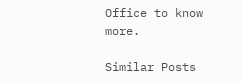Office to know more.

Similar Posts